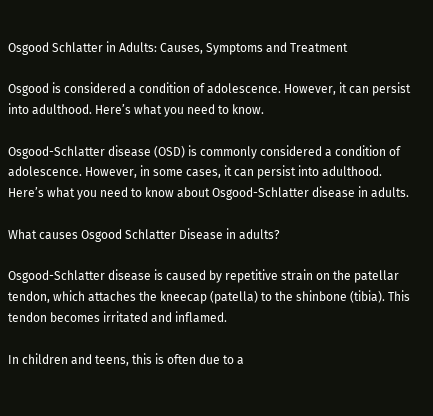Osgood Schlatter in Adults: Causes, Symptoms and Treatment

Osgood is considered a condition of adolescence. However, it can persist into adulthood. Here’s what you need to know.

Osgood-Schlatter disease (OSD) is commonly considered a condition of adolescence. However, in some cases, it can persist into adulthood. Here’s what you need to know about Osgood-Schlatter disease in adults.

What causes Osgood Schlatter Disease in adults?

Osgood-Schlatter disease is caused by repetitive strain on the patellar tendon, which attaches the kneecap (patella) to the shinbone (tibia). This tendon becomes irritated and inflamed.

In children and teens, this is often due to a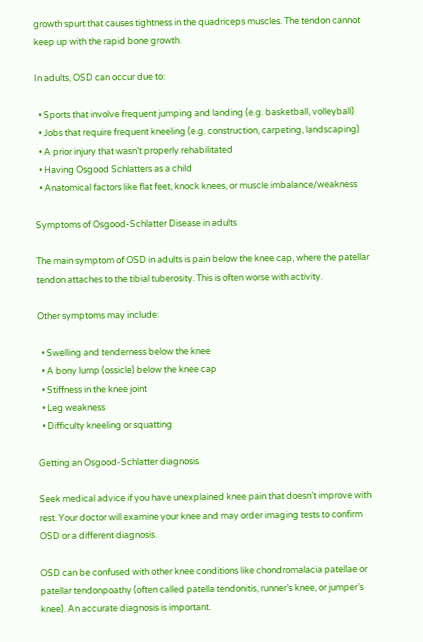growth spurt that causes tightness in the quadriceps muscles. The tendon cannot keep up with the rapid bone growth.

In adults, OSD can occur due to:

  • Sports that involve frequent jumping and landing (e.g. basketball, volleyball)
  • Jobs that require frequent kneeling (e.g. construction, carpeting, landscaping)
  • A prior injury that wasn’t properly rehabilitated
  • Having Osgood Schlatters as a child
  • Anatomical factors like flat feet, knock knees, or muscle imbalance/weakness

Symptoms of Osgood-Schlatter Disease in adults

The main symptom of OSD in adults is pain below the knee cap, where the patellar tendon attaches to the tibial tuberosity. This is often worse with activity.

Other symptoms may include:

  • Swelling and tenderness below the knee
  • A bony lump (ossicle) below the knee cap
  • Stiffness in the knee joint
  • Leg weakness
  • Difficulty kneeling or squatting

Getting an Osgood-Schlatter diagnosis

Seek medical advice if you have unexplained knee pain that doesn’t improve with rest. Your doctor will examine your knee and may order imaging tests to confirm OSD or a different diagnosis.

OSD can be confused with other knee conditions like chondromalacia patellae or patellar tendonpoathy (often called patella tendonitis, runner’s knee, or jumper’s knee). An accurate diagnosis is important.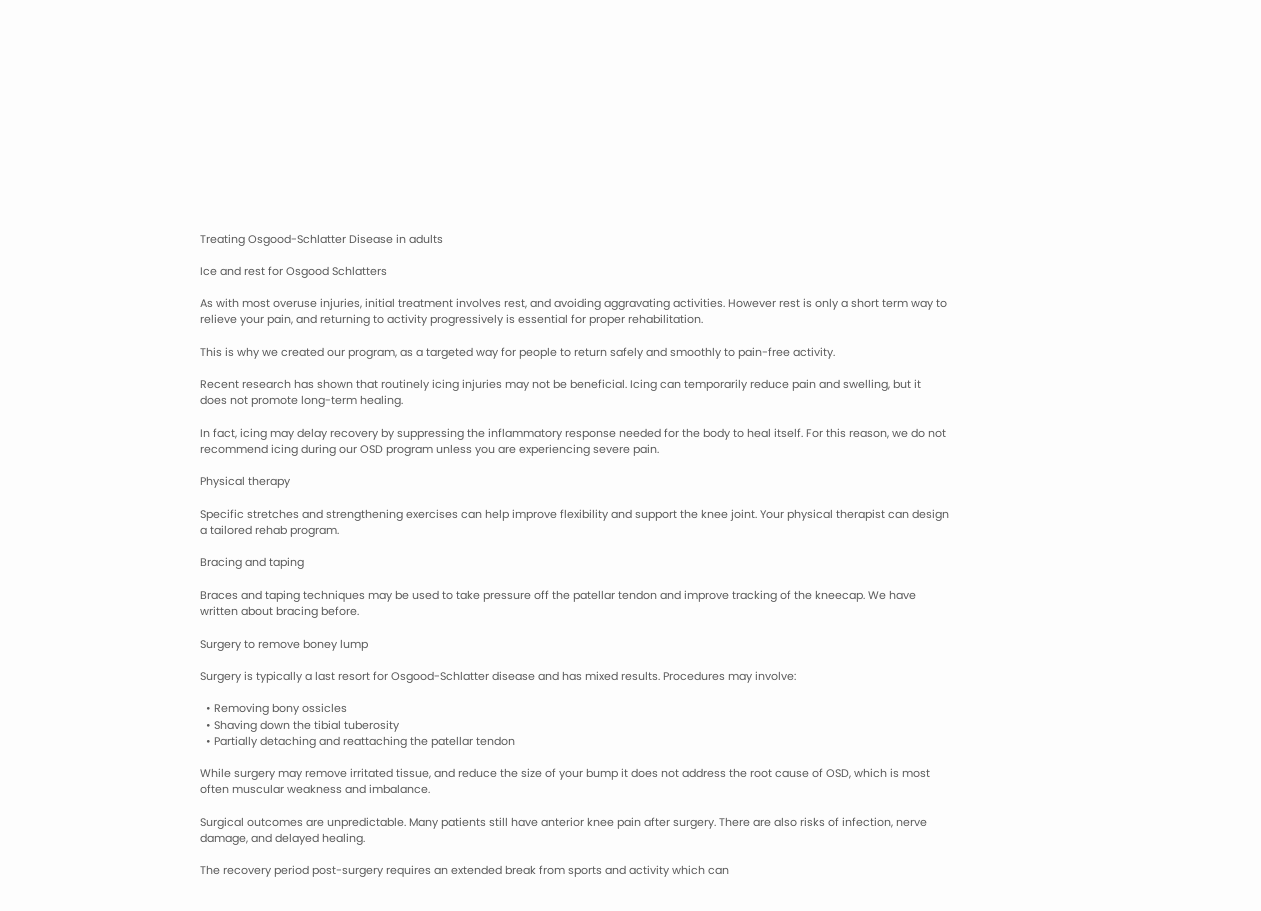Treating Osgood-Schlatter Disease in adults

Ice and rest for Osgood Schlatters

As with most overuse injuries, initial treatment involves rest, and avoiding aggravating activities. However rest is only a short term way to relieve your pain, and returning to activity progressively is essential for proper rehabilitation.

This is why we created our program, as a targeted way for people to return safely and smoothly to pain-free activity.

Recent research has shown that routinely icing injuries may not be beneficial. Icing can temporarily reduce pain and swelling, but it does not promote long-term healing.

In fact, icing may delay recovery by suppressing the inflammatory response needed for the body to heal itself. For this reason, we do not recommend icing during our OSD program unless you are experiencing severe pain.

Physical therapy

Specific stretches and strengthening exercises can help improve flexibility and support the knee joint. Your physical therapist can design a tailored rehab program.

Bracing and taping

Braces and taping techniques may be used to take pressure off the patellar tendon and improve tracking of the kneecap. We have written about bracing before.

Surgery to remove boney lump

Surgery is typically a last resort for Osgood-Schlatter disease and has mixed results. Procedures may involve:

  • Removing bony ossicles
  • Shaving down the tibial tuberosity
  • Partially detaching and reattaching the patellar tendon

While surgery may remove irritated tissue, and reduce the size of your bump it does not address the root cause of OSD, which is most often muscular weakness and imbalance.

Surgical outcomes are unpredictable. Many patients still have anterior knee pain after surgery. There are also risks of infection, nerve damage, and delayed healing.

The recovery period post-surgery requires an extended break from sports and activity which can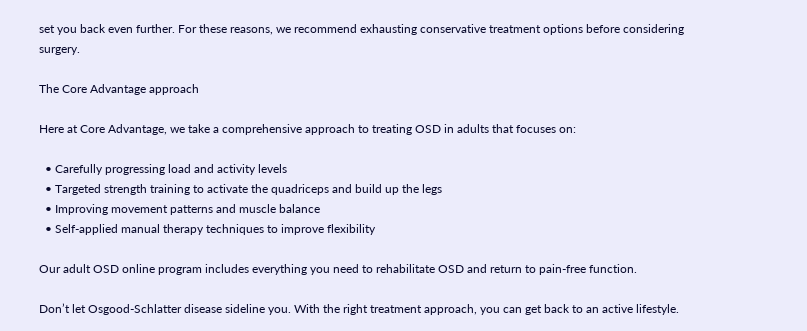set you back even further. For these reasons, we recommend exhausting conservative treatment options before considering surgery.

The Core Advantage approach

Here at Core Advantage, we take a comprehensive approach to treating OSD in adults that focuses on:

  • Carefully progressing load and activity levels
  • Targeted strength training to activate the quadriceps and build up the legs
  • Improving movement patterns and muscle balance
  • Self-applied manual therapy techniques to improve flexibility

Our adult OSD online program includes everything you need to rehabilitate OSD and return to pain-free function.

Don’t let Osgood-Schlatter disease sideline you. With the right treatment approach, you can get back to an active lifestyle.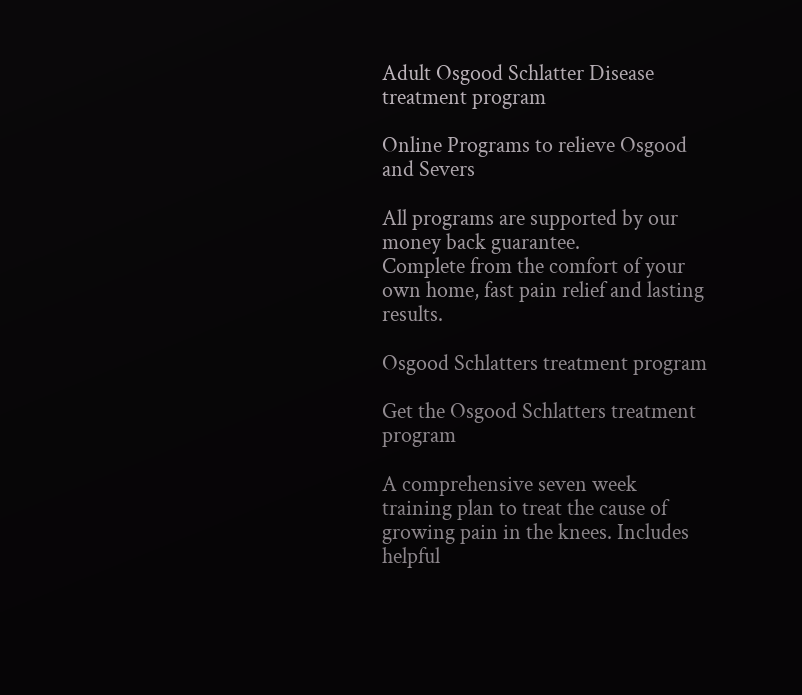Adult Osgood Schlatter Disease treatment program

Online Programs to relieve Osgood and Severs

All programs are supported by our money back guarantee.
Complete from the comfort of your own home, fast pain relief and lasting results.

Osgood Schlatters treatment program

Get the Osgood Schlatters treatment program

A comprehensive seven week training plan to treat the cause of growing pain in the knees. Includes helpful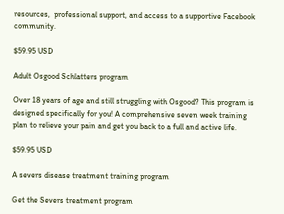resources,  professional support, and access to a supportive Facebook community.

$59.95 USD

Adult Osgood Schlatters program

Over 18 years of age and still struggling with Osgood? This program is designed specifically for you! A comprehensive seven week training plan to relieve your pain and get you back to a full and active life.

$59.95 USD

A severs disease treatment training program

Get the Severs treatment program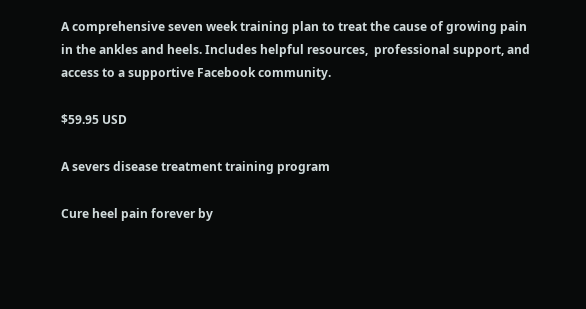A comprehensive seven week training plan to treat the cause of growing pain in the ankles and heels. Includes helpful resources,  professional support, and access to a supportive Facebook community.

$59.95 USD

A severs disease treatment training program

Cure heel pain forever by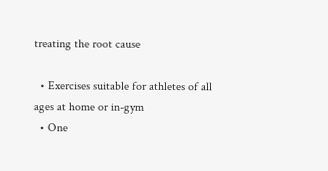treating the root cause

  • Exercises suitable for athletes of all ages at home or in-gym
  • One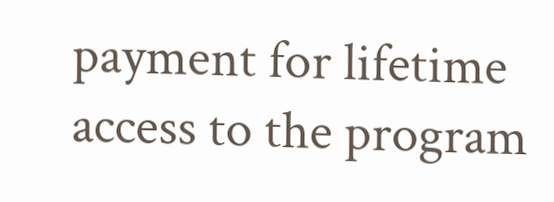payment for lifetime access to the program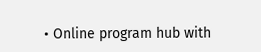• Online program hub with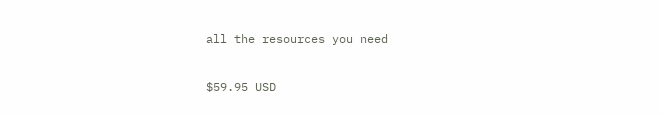all the resources you need

$59.95 USD